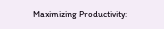Maximizing Productivity: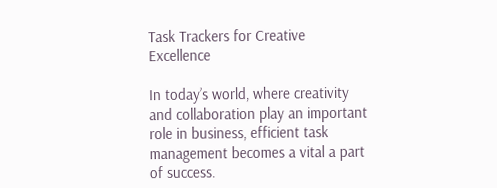Task Trackers for Creative Excellence

In today’s world, where creativity and collaboration play an important role in business, efficient task management becomes a vital a part of success.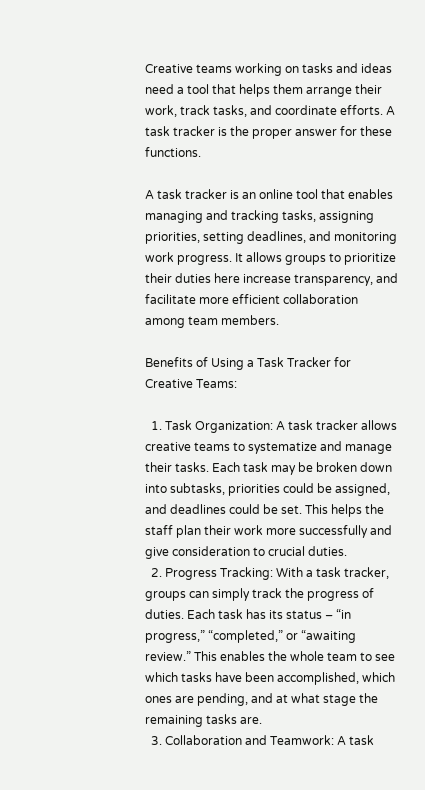Creative teams working on tasks and ideas need a tool that helps them arrange their work, track tasks, and coordinate efforts. A task tracker is the proper answer for these functions.

A task tracker is an online tool that enables managing and tracking tasks, assigning priorities, setting deadlines, and monitoring work progress. It allows groups to prioritize their duties here increase transparency, and facilitate more efficient collaboration among team members.

Benefits of Using a Task Tracker for Creative Teams:

  1. Task Organization: A task tracker allows creative teams to systematize and manage their tasks. Each task may be broken down into subtasks, priorities could be assigned, and deadlines could be set. This helps the staff plan their work more successfully and give consideration to crucial duties.
  2. Progress Tracking: With a task tracker, groups can simply track the progress of duties. Each task has its status – “in progress,” “completed,” or “awaiting review.” This enables the whole team to see which tasks have been accomplished, which ones are pending, and at what stage the remaining tasks are.
  3. Collaboration and Teamwork: A task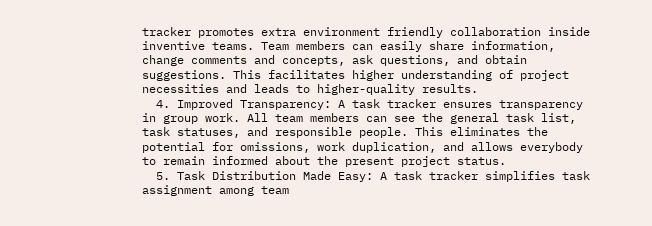tracker promotes extra environment friendly collaboration inside inventive teams. Team members can easily share information, change comments and concepts, ask questions, and obtain suggestions. This facilitates higher understanding of project necessities and leads to higher-quality results.
  4. Improved Transparency: A task tracker ensures transparency in group work. All team members can see the general task list, task statuses, and responsible people. This eliminates the potential for omissions, work duplication, and allows everybody to remain informed about the present project status.
  5. Task Distribution Made Easy: A task tracker simplifies task assignment among team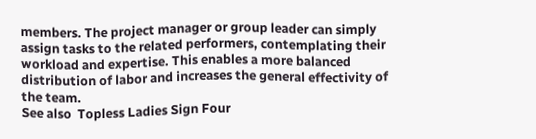members. The project manager or group leader can simply assign tasks to the related performers, contemplating their workload and expertise. This enables a more balanced distribution of labor and increases the general effectivity of the team.
See also  Topless Ladies Sign Four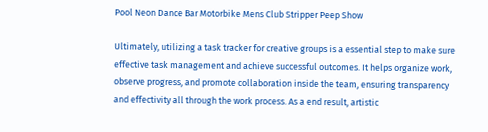Pool Neon Dance Bar Motorbike Mens Club Stripper Peep Show

Ultimately, utilizing a task tracker for creative groups is a essential step to make sure effective task management and achieve successful outcomes. It helps organize work, observe progress, and promote collaboration inside the team, ensuring transparency and effectivity all through the work process. As a end result, artistic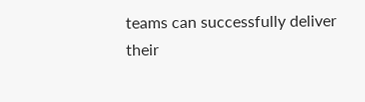teams can successfully deliver their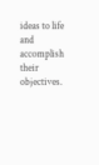ideas to life and accomplish their objectives.